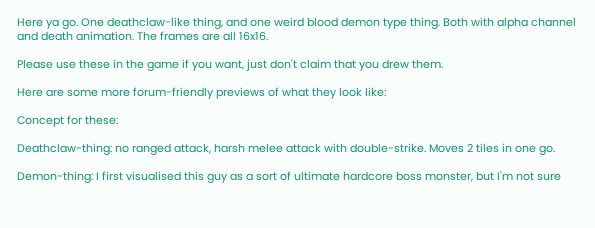Here ya go. One deathclaw-like thing, and one weird blood demon type thing. Both with alpha channel and death animation. The frames are all 16x16.

Please use these in the game if you want, just don't claim that you drew them.

Here are some more forum-friendly previews of what they look like:

Concept for these:

Deathclaw-thing: no ranged attack, harsh melee attack with double-strike. Moves 2 tiles in one go.

Demon-thing: I first visualised this guy as a sort of ultimate hardcore boss monster, but I'm not sure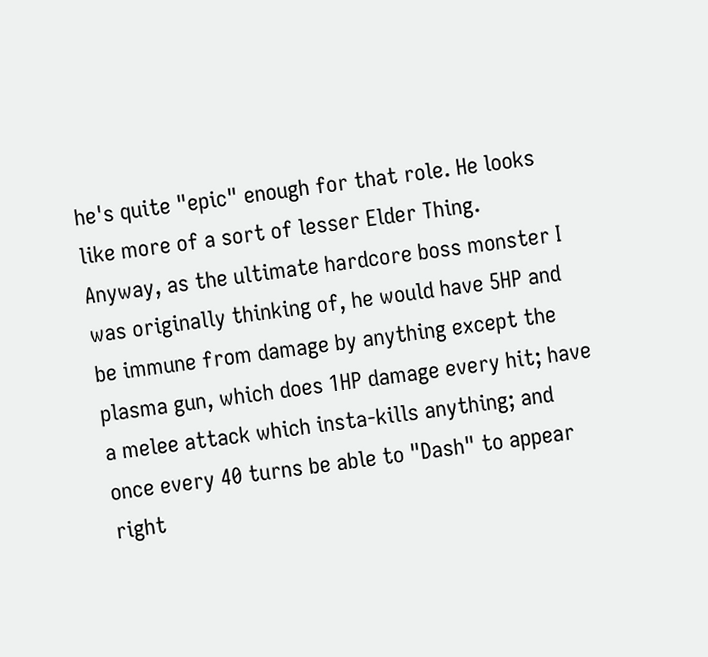he's quite "epic" enough for that role. He looks like more of a sort of lesser Elder Thing.
Anyway, as the ultimate hardcore boss monster I was originally thinking of, he would have 5HP and be immune from damage by anything except the plasma gun, which does 1HP damage every hit; have a melee attack which insta-kills anything; and once every 40 turns be able to "Dash" to appear right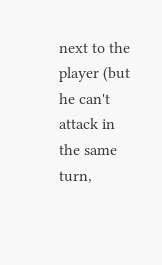next to the player (but he can't attack in the same turn,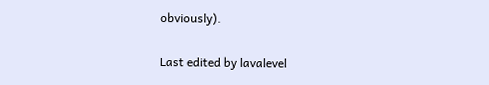obviously).

Last edited by lavalevel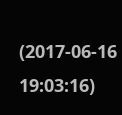(2017-06-16 19:03:16)